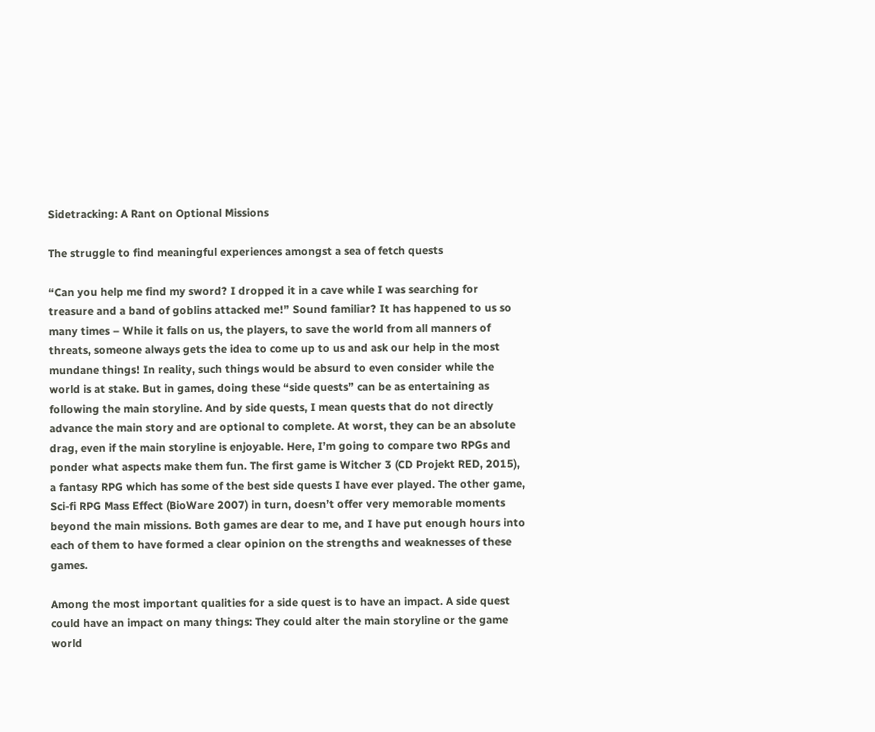Sidetracking: A Rant on Optional Missions

The struggle to find meaningful experiences amongst a sea of fetch quests

“Can you help me find my sword? I dropped it in a cave while I was searching for treasure and a band of goblins attacked me!” Sound familiar? It has happened to us so many times – While it falls on us, the players, to save the world from all manners of threats, someone always gets the idea to come up to us and ask our help in the most mundane things! In reality, such things would be absurd to even consider while the world is at stake. But in games, doing these “side quests” can be as entertaining as following the main storyline. And by side quests, I mean quests that do not directly advance the main story and are optional to complete. At worst, they can be an absolute drag, even if the main storyline is enjoyable. Here, I’m going to compare two RPGs and ponder what aspects make them fun. The first game is Witcher 3 (CD Projekt RED, 2015), a fantasy RPG which has some of the best side quests I have ever played. The other game, Sci-fi RPG Mass Effect (BioWare 2007) in turn, doesn’t offer very memorable moments beyond the main missions. Both games are dear to me, and I have put enough hours into each of them to have formed a clear opinion on the strengths and weaknesses of these games.

Among the most important qualities for a side quest is to have an impact. A side quest could have an impact on many things: They could alter the main storyline or the game world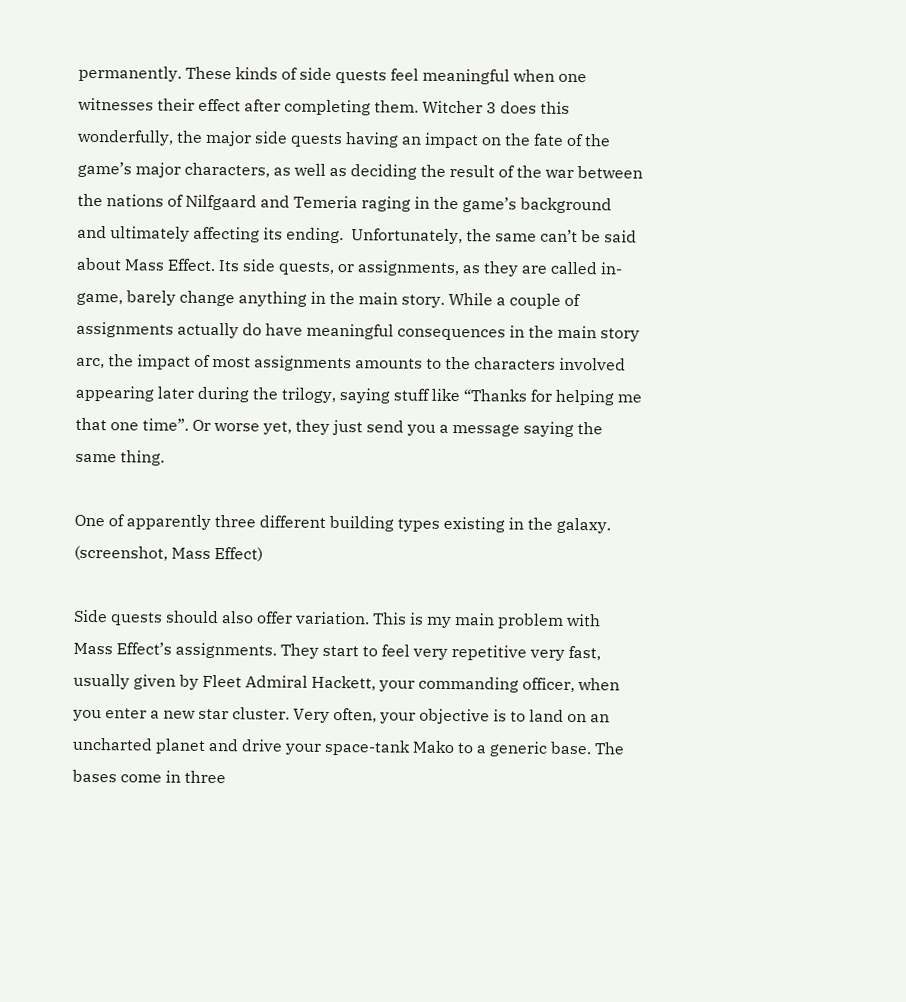permanently. These kinds of side quests feel meaningful when one witnesses their effect after completing them. Witcher 3 does this wonderfully, the major side quests having an impact on the fate of the game’s major characters, as well as deciding the result of the war between the nations of Nilfgaard and Temeria raging in the game’s background and ultimately affecting its ending.  Unfortunately, the same can’t be said about Mass Effect. Its side quests, or assignments, as they are called in-game, barely change anything in the main story. While a couple of assignments actually do have meaningful consequences in the main story arc, the impact of most assignments amounts to the characters involved appearing later during the trilogy, saying stuff like “Thanks for helping me that one time”. Or worse yet, they just send you a message saying the same thing.

One of apparently three different building types existing in the galaxy. (screenshot, Mass Effect)

Side quests should also offer variation. This is my main problem with Mass Effect’s assignments. They start to feel very repetitive very fast, usually given by Fleet Admiral Hackett, your commanding officer, when you enter a new star cluster. Very often, your objective is to land on an uncharted planet and drive your space-tank Mako to a generic base. The bases come in three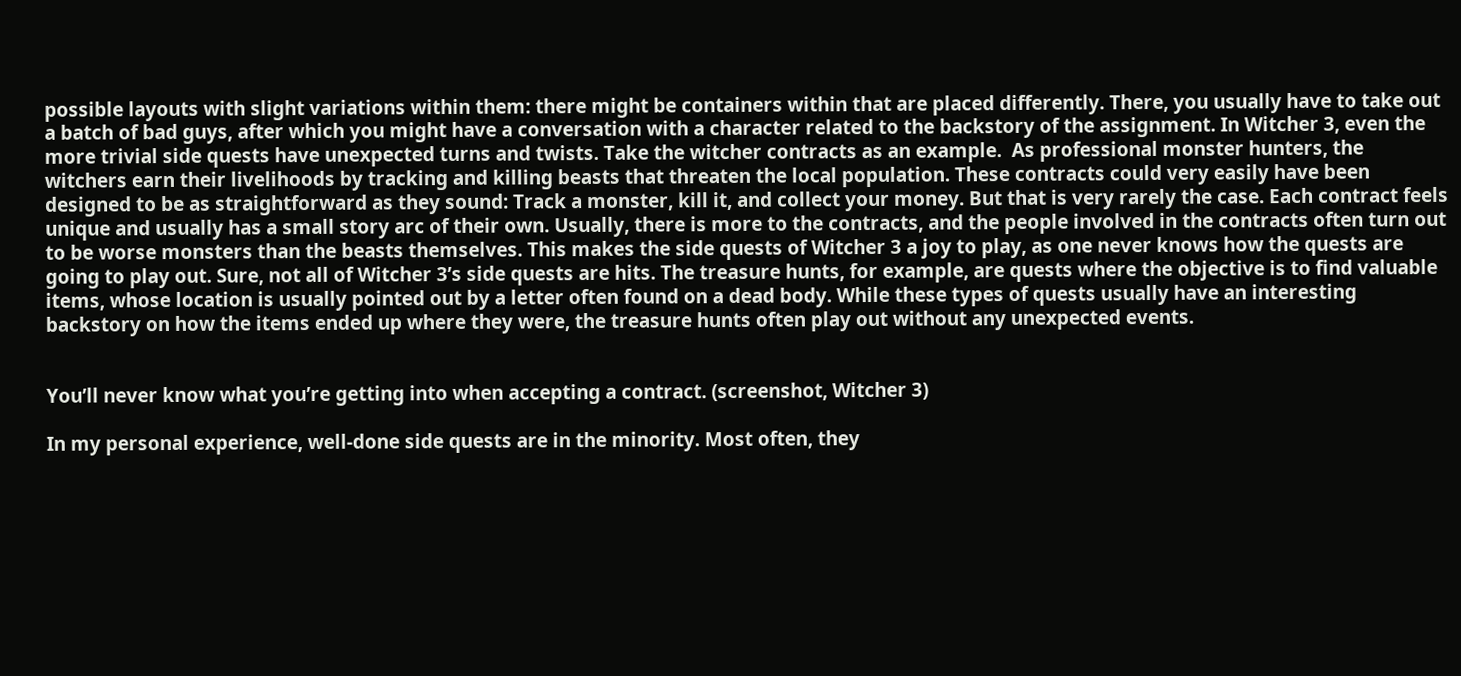possible layouts with slight variations within them: there might be containers within that are placed differently. There, you usually have to take out a batch of bad guys, after which you might have a conversation with a character related to the backstory of the assignment. In Witcher 3, even the more trivial side quests have unexpected turns and twists. Take the witcher contracts as an example.  As professional monster hunters, the witchers earn their livelihoods by tracking and killing beasts that threaten the local population. These contracts could very easily have been designed to be as straightforward as they sound: Track a monster, kill it, and collect your money. But that is very rarely the case. Each contract feels unique and usually has a small story arc of their own. Usually, there is more to the contracts, and the people involved in the contracts often turn out to be worse monsters than the beasts themselves. This makes the side quests of Witcher 3 a joy to play, as one never knows how the quests are going to play out. Sure, not all of Witcher 3’s side quests are hits. The treasure hunts, for example, are quests where the objective is to find valuable items, whose location is usually pointed out by a letter often found on a dead body. While these types of quests usually have an interesting backstory on how the items ended up where they were, the treasure hunts often play out without any unexpected events.


You’ll never know what you’re getting into when accepting a contract. (screenshot, Witcher 3)

In my personal experience, well-done side quests are in the minority. Most often, they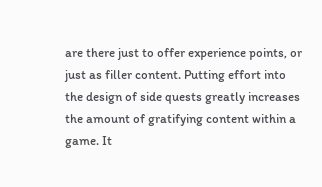are there just to offer experience points, or just as filler content. Putting effort into the design of side quests greatly increases the amount of gratifying content within a game. It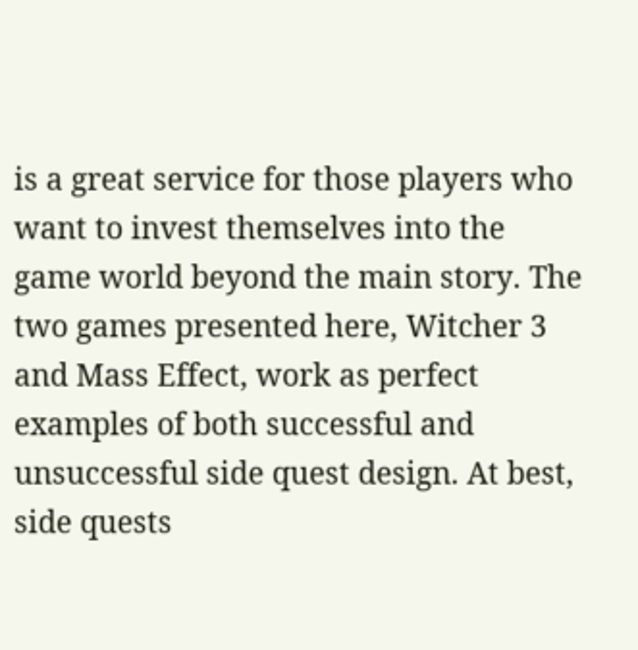is a great service for those players who want to invest themselves into the game world beyond the main story. The two games presented here, Witcher 3 and Mass Effect, work as perfect examples of both successful and unsuccessful side quest design. At best, side quests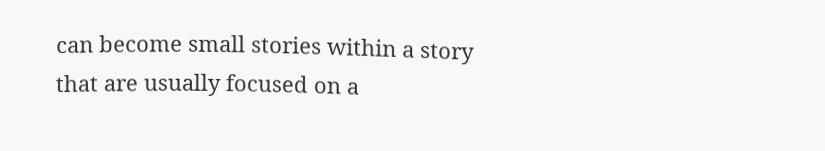can become small stories within a story that are usually focused on a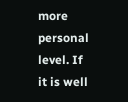more personal level. If it is well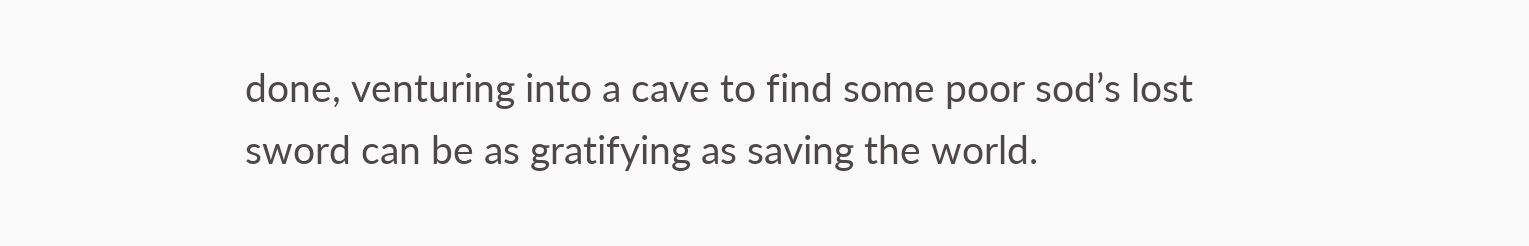done, venturing into a cave to find some poor sod’s lost sword can be as gratifying as saving the world.